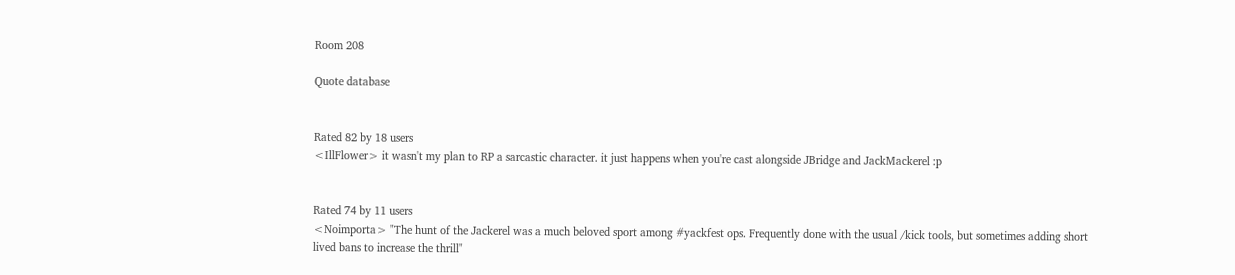Room 208

Quote database


Rated 82 by 18 users
<IllFlower> it wasn't my plan to RP a sarcastic character. it just happens when you're cast alongside JBridge and JackMackerel :p


Rated 74 by 11 users
<Noimporta> "The hunt of the Jackerel was a much beloved sport among #yackfest ops. Frequently done with the usual /kick tools, but sometimes adding short lived bans to increase the thrill"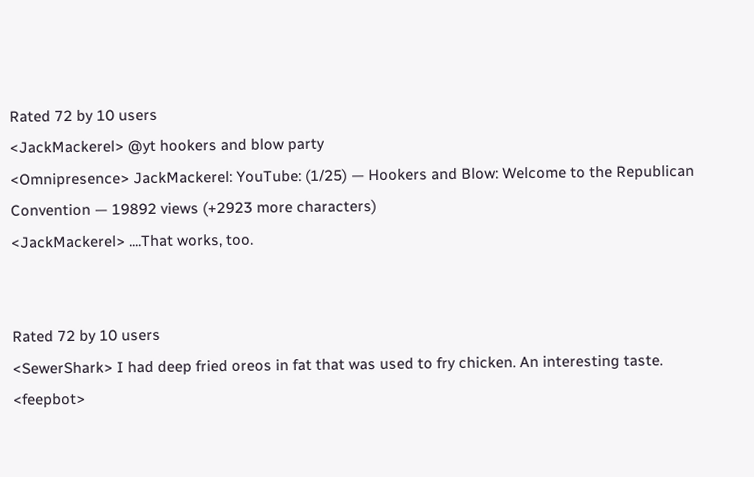Rated 72 by 10 users
<JackMackerel> @yt hookers and blow party
<Omnipresence> JackMackerel: YouTube: (1/25) — Hookers and Blow: Welcome to the Republican Convention — 19892 views (+2923 more characters)
<JackMackerel> ....That works, too.


Rated 72 by 10 users
<SewerShark> I had deep fried oreos in fat that was used to fry chicken. An interesting taste.
<feepbot>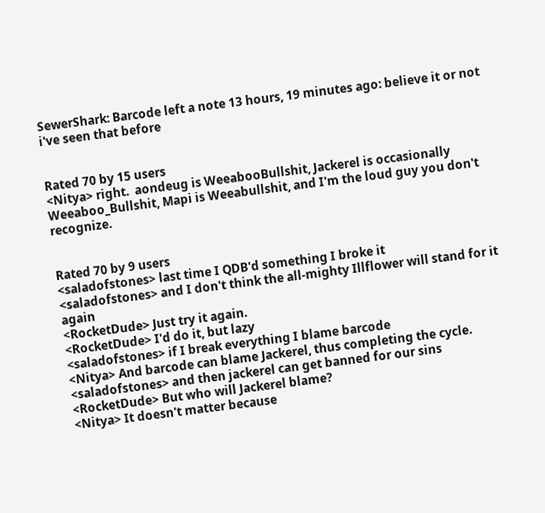SewerShark: Barcode left a note 13 hours, 19 minutes ago: believe it or not i've seen that before


Rated 70 by 15 users
<Nitya> right.  aondeug is WeeabooBullshit, Jackerel is occasionally Weeaboo_Bullshit, Mapi is Weeabullshit, and I'm the loud guy you don't recognize.


Rated 70 by 9 users
<saladofstones> last time I QDB'd something I broke it
<saladofstones> and I don't think the all-mighty Illflower will stand for it again
<RocketDude> Just try it again.
<RocketDude> I'd do it, but lazy
<saladofstones> if I break everything I blame barcode
<Nitya> And barcode can blame Jackerel, thus completing the cycle.
<saladofstones> and then jackerel can get banned for our sins
<RocketDude> But who will Jackerel blame?
<Nitya> It doesn't matter because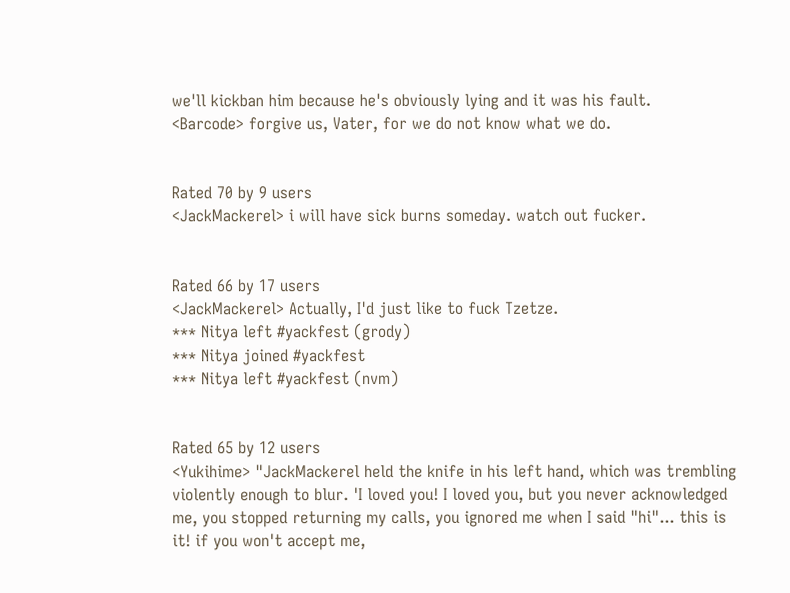we'll kickban him because he's obviously lying and it was his fault.
<Barcode> forgive us, Vater, for we do not know what we do.


Rated 70 by 9 users
<JackMackerel> i will have sick burns someday. watch out fucker.


Rated 66 by 17 users
<JackMackerel> Actually, I'd just like to fuck Tzetze.
*** Nitya left #yackfest (grody)
*** Nitya joined #yackfest
*** Nitya left #yackfest (nvm)


Rated 65 by 12 users
<Yukihime> "JackMackerel held the knife in his left hand, which was trembling violently enough to blur. 'I loved you! I loved you, but you never acknowledged me, you stopped returning my calls, you ignored me when I said "hi"... this is it! if you won't accept me,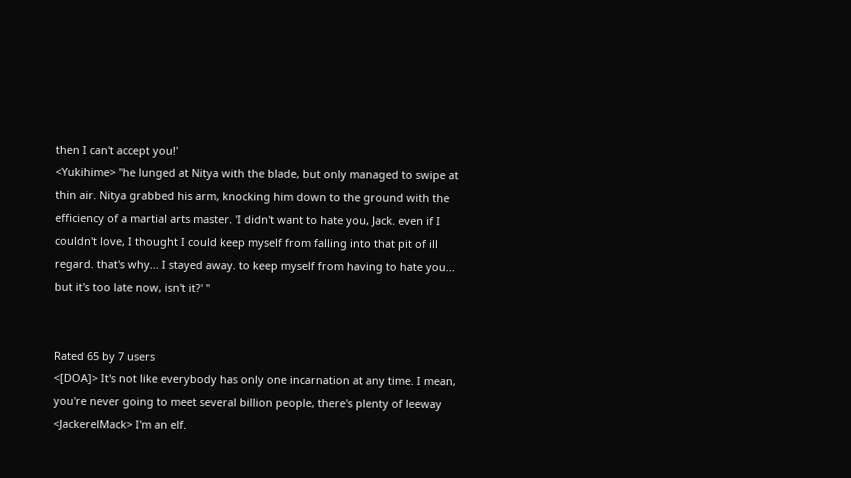then I can't accept you!'
<Yukihime> "he lunged at Nitya with the blade, but only managed to swipe at thin air. Nitya grabbed his arm, knocking him down to the ground with the efficiency of a martial arts master. 'I didn't want to hate you, Jack. even if I couldn't love, I thought I could keep myself from falling into that pit of ill regard. that's why... I stayed away. to keep myself from having to hate you... but it's too late now, isn't it?' "


Rated 65 by 7 users
<[DOA]> It's not like everybody has only one incarnation at any time. I mean, you're never going to meet several billion people, there's plenty of leeway
<JackerelMack> I'm an elf.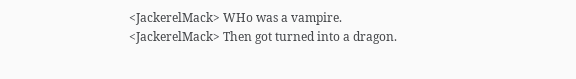<JackerelMack> WHo was a vampire.
<JackerelMack> Then got turned into a dragon.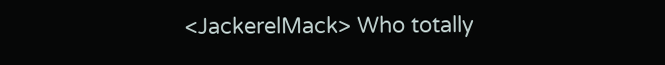<JackerelMack> Who totally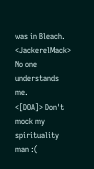was in Bleach.
<JackerelMack> No one understands me.
<[DOA]> Don't mock my spirituality man :(